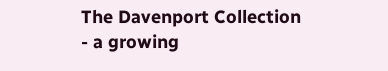The Davenport Collection
- a growing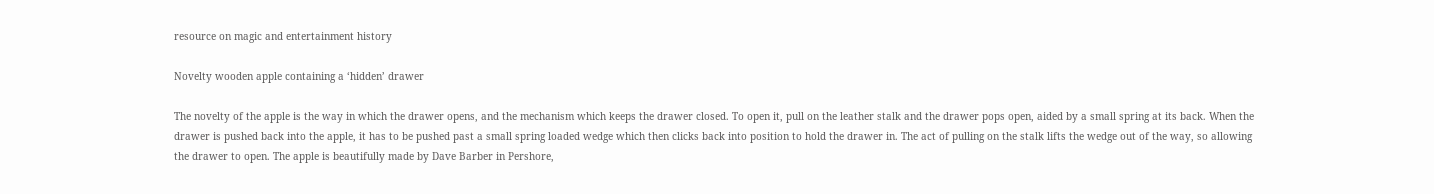resource on magic and entertainment history

Novelty wooden apple containing a ‘hidden’ drawer

The novelty of the apple is the way in which the drawer opens, and the mechanism which keeps the drawer closed. To open it, pull on the leather stalk and the drawer pops open, aided by a small spring at its back. When the drawer is pushed back into the apple, it has to be pushed past a small spring loaded wedge which then clicks back into position to hold the drawer in. The act of pulling on the stalk lifts the wedge out of the way, so allowing the drawer to open. The apple is beautifully made by Dave Barber in Pershore,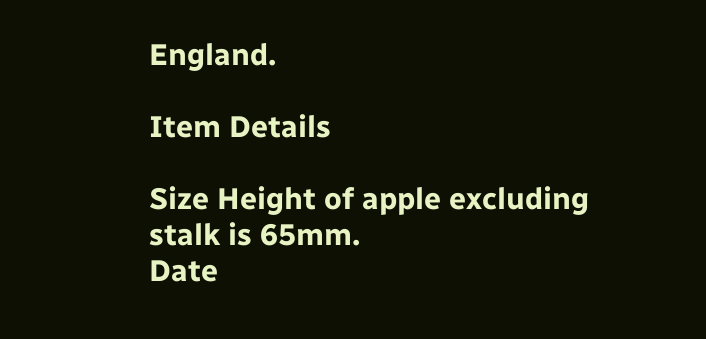England.

Item Details

Size Height of apple excluding stalk is 65mm.
Date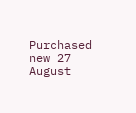Purchased new 27 August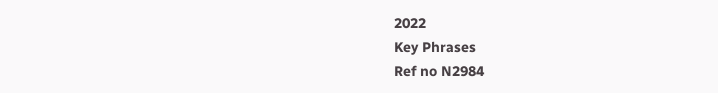2022
Key Phrases
Ref no N2984